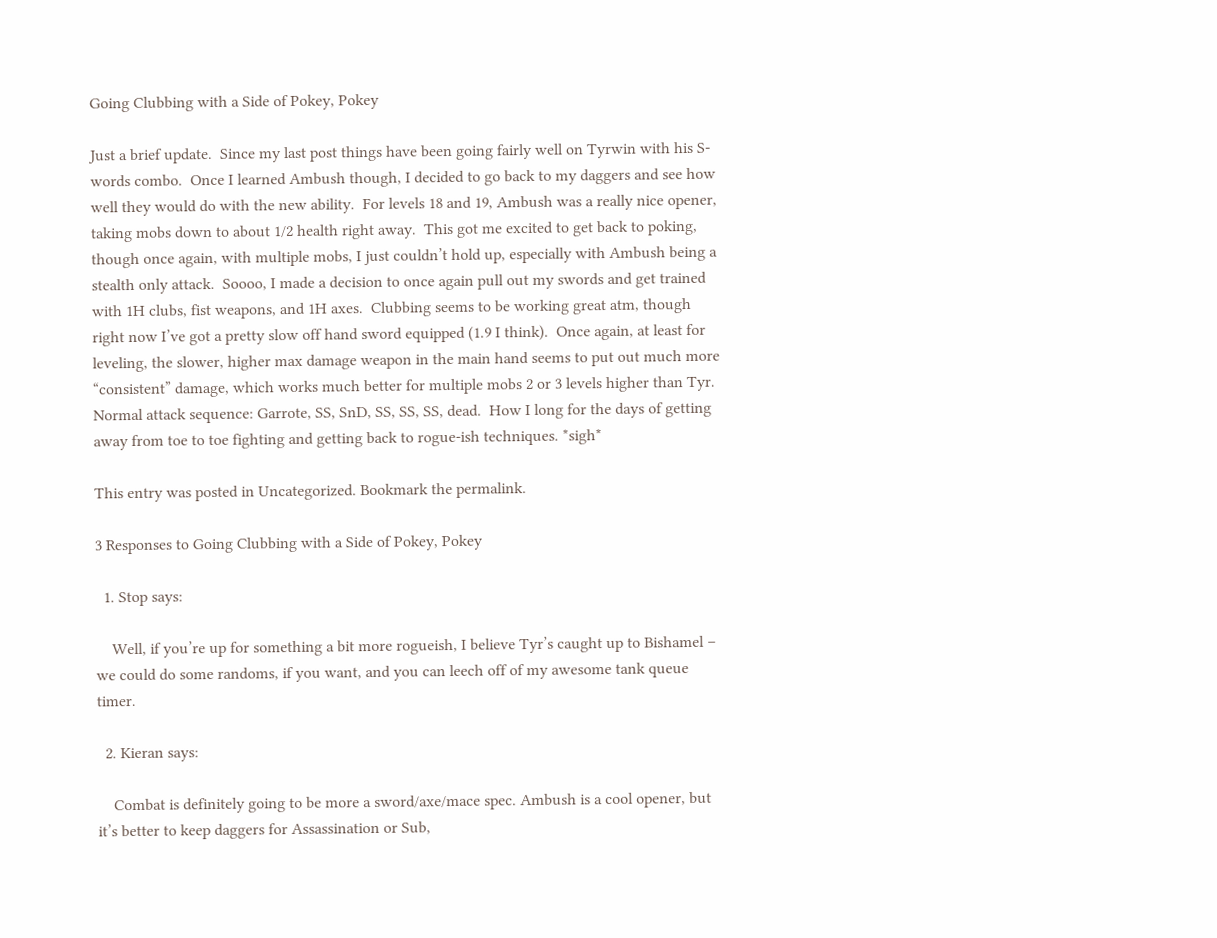Going Clubbing with a Side of Pokey, Pokey

Just a brief update.  Since my last post things have been going fairly well on Tyrwin with his S-words combo.  Once I learned Ambush though, I decided to go back to my daggers and see how well they would do with the new ability.  For levels 18 and 19, Ambush was a really nice opener, taking mobs down to about 1/2 health right away.  This got me excited to get back to poking, though once again, with multiple mobs, I just couldn’t hold up, especially with Ambush being a stealth only attack.  Soooo, I made a decision to once again pull out my swords and get trained with 1H clubs, fist weapons, and 1H axes.  Clubbing seems to be working great atm, though right now I’ve got a pretty slow off hand sword equipped (1.9 I think).  Once again, at least for leveling, the slower, higher max damage weapon in the main hand seems to put out much more “consistent” damage, which works much better for multiple mobs 2 or 3 levels higher than Tyr.  Normal attack sequence: Garrote, SS, SnD, SS, SS, SS, dead.  How I long for the days of getting away from toe to toe fighting and getting back to rogue-ish techniques. *sigh*

This entry was posted in Uncategorized. Bookmark the permalink.

3 Responses to Going Clubbing with a Side of Pokey, Pokey

  1. Stop says:

    Well, if you’re up for something a bit more rogueish, I believe Tyr’s caught up to Bishamel – we could do some randoms, if you want, and you can leech off of my awesome tank queue timer.

  2. Kieran says:

    Combat is definitely going to be more a sword/axe/mace spec. Ambush is a cool opener, but it’s better to keep daggers for Assassination or Sub,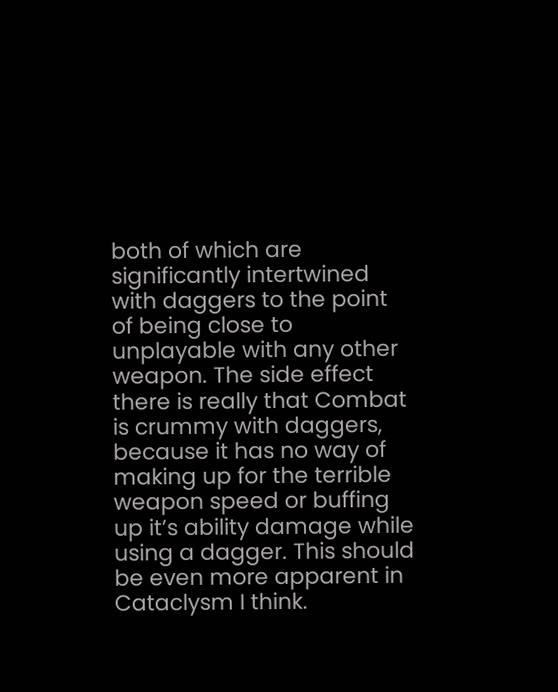both of which are significantly intertwined with daggers to the point of being close to unplayable with any other weapon. The side effect there is really that Combat is crummy with daggers, because it has no way of making up for the terrible weapon speed or buffing up it’s ability damage while using a dagger. This should be even more apparent in Cataclysm I think.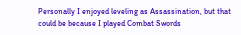Personally I enjoyed leveling as Assassination, but that could be because I played Combat Swords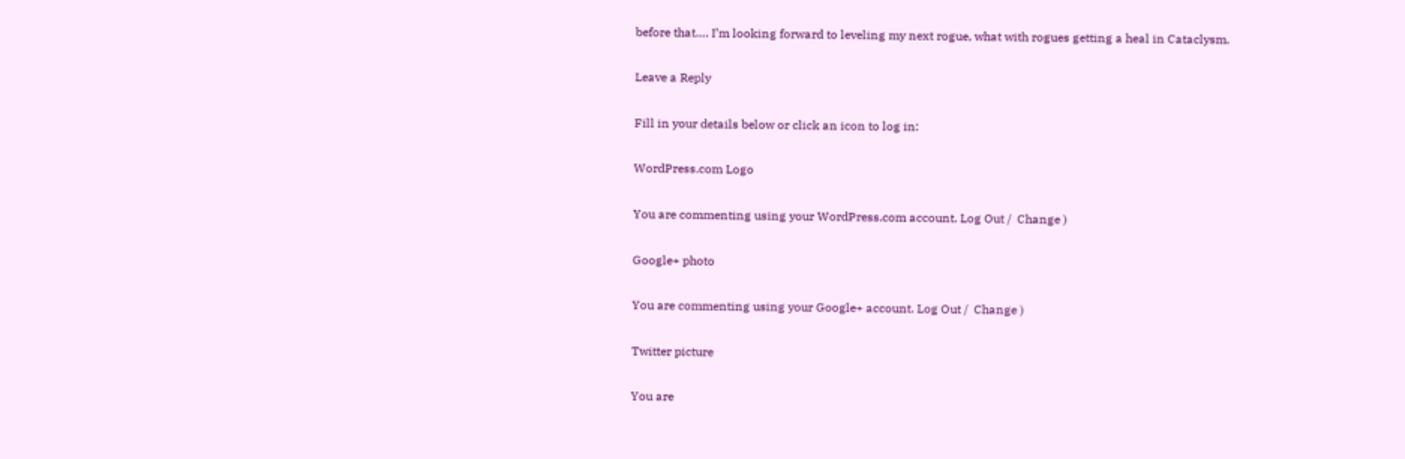before that…. I’m looking forward to leveling my next rogue, what with rogues getting a heal in Cataclysm.

Leave a Reply

Fill in your details below or click an icon to log in:

WordPress.com Logo

You are commenting using your WordPress.com account. Log Out /  Change )

Google+ photo

You are commenting using your Google+ account. Log Out /  Change )

Twitter picture

You are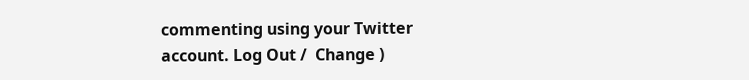commenting using your Twitter account. Log Out /  Change )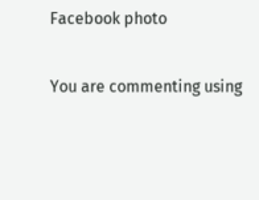Facebook photo

You are commenting using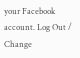your Facebook account. Log Out /  Change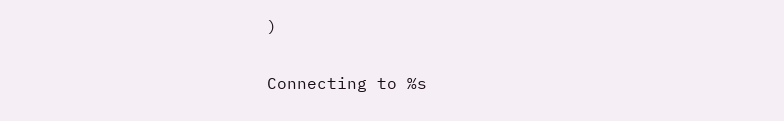)


Connecting to %s